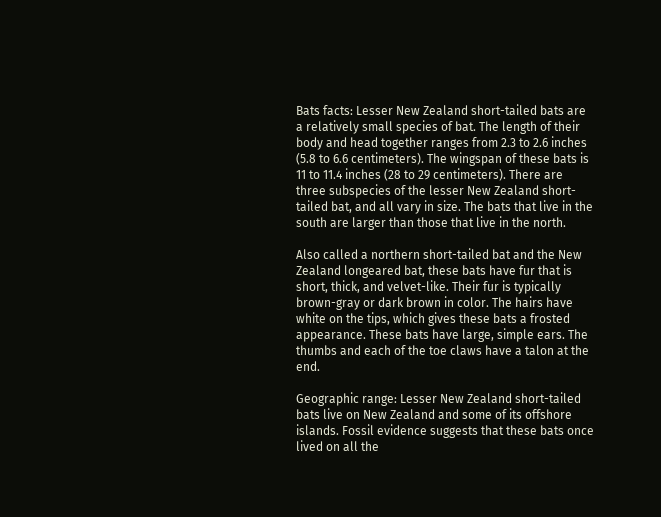Bats facts: Lesser New Zealand short-tailed bats are a relatively small species of bat. The length of their body and head together ranges from 2.3 to 2.6 inches (5.8 to 6.6 centimeters). The wingspan of these bats is 11 to 11.4 inches (28 to 29 centimeters). There are three subspecies of the lesser New Zealand short-tailed bat, and all vary in size. The bats that live in the south are larger than those that live in the north.

Also called a northern short-tailed bat and the New Zealand longeared bat, these bats have fur that is short, thick, and velvet-like. Their fur is typically brown-gray or dark brown in color. The hairs have white on the tips, which gives these bats a frosted appearance. These bats have large, simple ears. The thumbs and each of the toe claws have a talon at the end.

Geographic range: Lesser New Zealand short-tailed bats live on New Zealand and some of its offshore islands. Fossil evidence suggests that these bats once lived on all the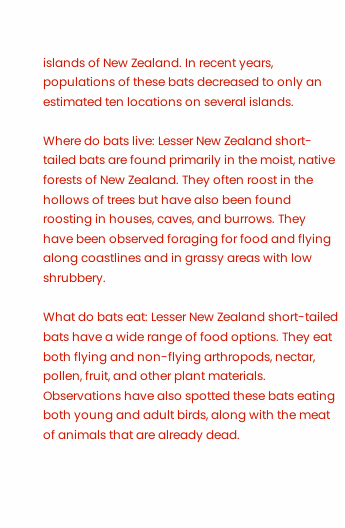islands of New Zealand. In recent years, populations of these bats decreased to only an estimated ten locations on several islands.

Where do bats live: Lesser New Zealand short-tailed bats are found primarily in the moist, native forests of New Zealand. They often roost in the hollows of trees but have also been found roosting in houses, caves, and burrows. They have been observed foraging for food and flying along coastlines and in grassy areas with low shrubbery.

What do bats eat: Lesser New Zealand short-tailed bats have a wide range of food options. They eat both flying and non-flying arthropods, nectar, pollen, fruit, and other plant materials. Observations have also spotted these bats eating both young and adult birds, along with the meat of animals that are already dead.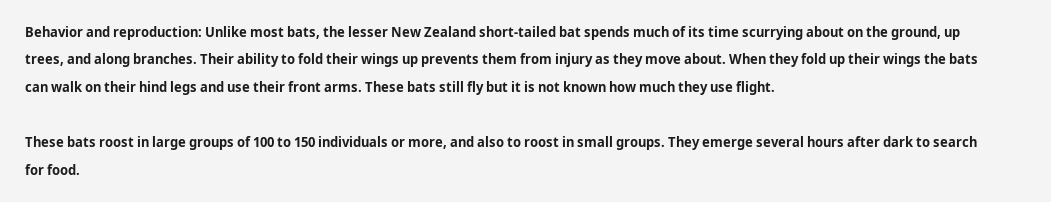Behavior and reproduction: Unlike most bats, the lesser New Zealand short-tailed bat spends much of its time scurrying about on the ground, up trees, and along branches. Their ability to fold their wings up prevents them from injury as they move about. When they fold up their wings the bats can walk on their hind legs and use their front arms. These bats still fly but it is not known how much they use flight.

These bats roost in large groups of 100 to 150 individuals or more, and also to roost in small groups. They emerge several hours after dark to search for food.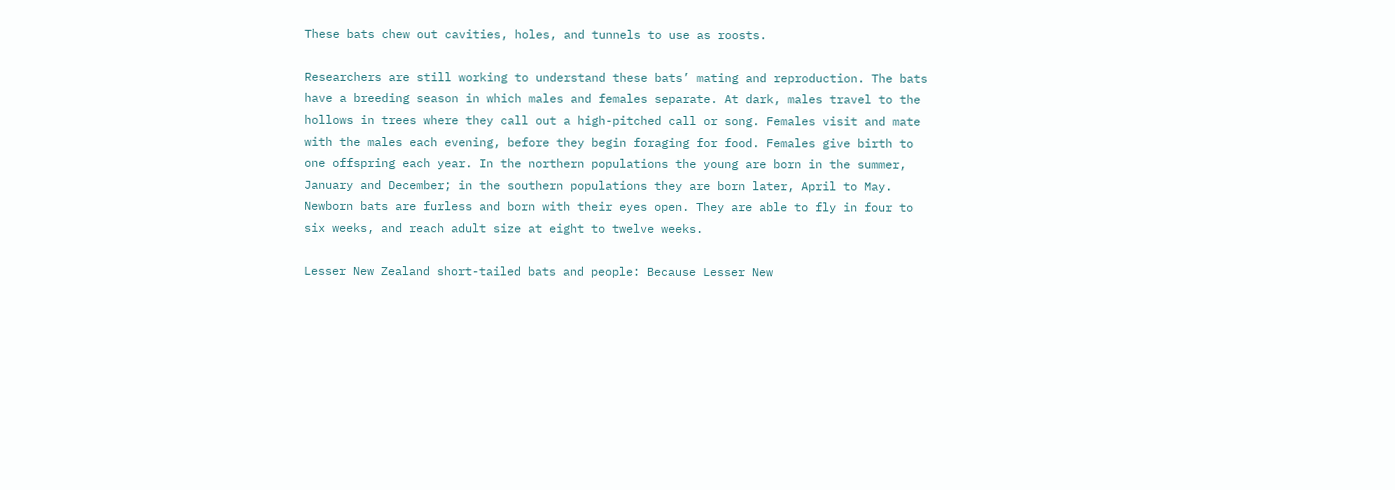These bats chew out cavities, holes, and tunnels to use as roosts.

Researchers are still working to understand these bats’ mating and reproduction. The bats have a breeding season in which males and females separate. At dark, males travel to the hollows in trees where they call out a high-pitched call or song. Females visit and mate with the males each evening, before they begin foraging for food. Females give birth to one offspring each year. In the northern populations the young are born in the summer, January and December; in the southern populations they are born later, April to May. Newborn bats are furless and born with their eyes open. They are able to fly in four to six weeks, and reach adult size at eight to twelve weeks.

Lesser New Zealand short-tailed bats and people: Because Lesser New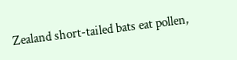Zealand short-tailed bats eat pollen,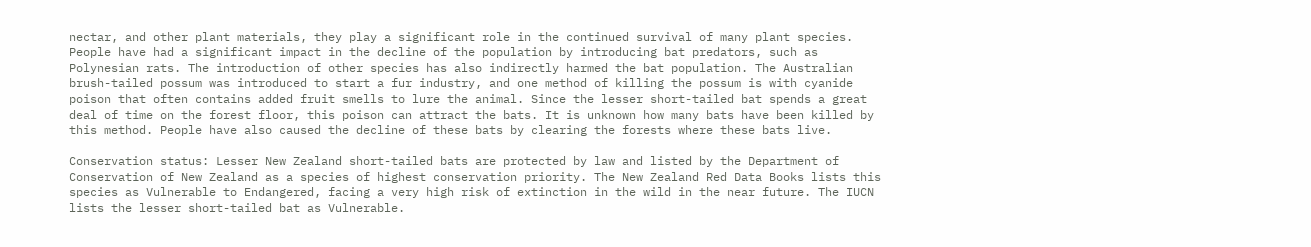nectar, and other plant materials, they play a significant role in the continued survival of many plant species. People have had a significant impact in the decline of the population by introducing bat predators, such as Polynesian rats. The introduction of other species has also indirectly harmed the bat population. The Australian brush-tailed possum was introduced to start a fur industry, and one method of killing the possum is with cyanide poison that often contains added fruit smells to lure the animal. Since the lesser short-tailed bat spends a great deal of time on the forest floor, this poison can attract the bats. It is unknown how many bats have been killed by this method. People have also caused the decline of these bats by clearing the forests where these bats live.

Conservation status: Lesser New Zealand short-tailed bats are protected by law and listed by the Department of Conservation of New Zealand as a species of highest conservation priority. The New Zealand Red Data Books lists this species as Vulnerable to Endangered, facing a very high risk of extinction in the wild in the near future. The IUCN lists the lesser short-tailed bat as Vulnerable.